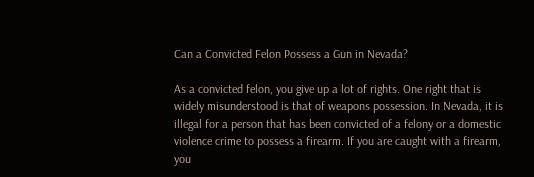Can a Convicted Felon Possess a Gun in Nevada?

As a convicted felon, you give up a lot of rights. One right that is widely misunderstood is that of weapons possession. In Nevada, it is illegal for a person that has been convicted of a felony or a domestic violence crime to possess a firearm. If you are caught with a firearm, you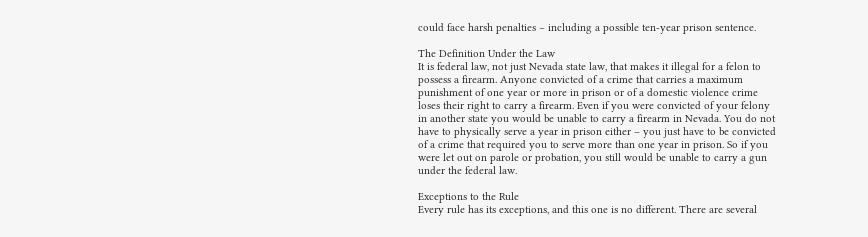could face harsh penalties – including a possible ten-year prison sentence.

The Definition Under the Law
It is federal law, not just Nevada state law, that makes it illegal for a felon to possess a firearm. Anyone convicted of a crime that carries a maximum punishment of one year or more in prison or of a domestic violence crime loses their right to carry a firearm. Even if you were convicted of your felony in another state you would be unable to carry a firearm in Nevada. You do not have to physically serve a year in prison either – you just have to be convicted of a crime that required you to serve more than one year in prison. So if you were let out on parole or probation, you still would be unable to carry a gun under the federal law.

Exceptions to the Rule
Every rule has its exceptions, and this one is no different. There are several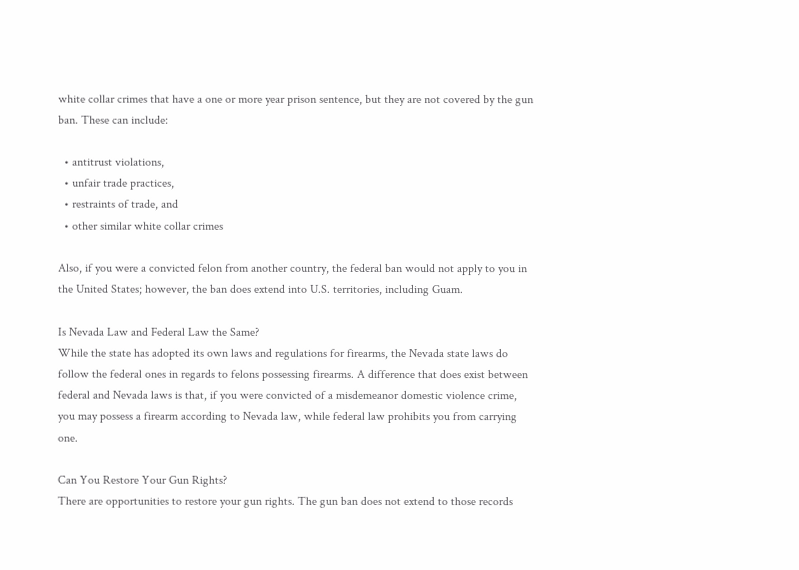white collar crimes that have a one or more year prison sentence, but they are not covered by the gun ban. These can include:

  • antitrust violations,
  • unfair trade practices,
  • restraints of trade, and
  • other similar white collar crimes

Also, if you were a convicted felon from another country, the federal ban would not apply to you in the United States; however, the ban does extend into U.S. territories, including Guam.

Is Nevada Law and Federal Law the Same?
While the state has adopted its own laws and regulations for firearms, the Nevada state laws do follow the federal ones in regards to felons possessing firearms. A difference that does exist between federal and Nevada laws is that, if you were convicted of a misdemeanor domestic violence crime, you may possess a firearm according to Nevada law, while federal law prohibits you from carrying one.

Can You Restore Your Gun Rights?
There are opportunities to restore your gun rights. The gun ban does not extend to those records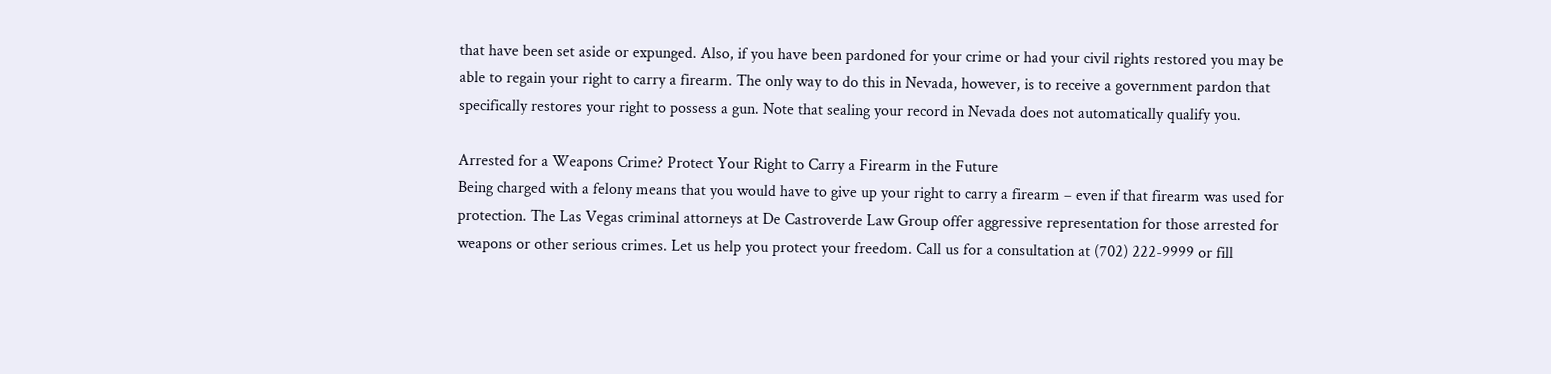that have been set aside or expunged. Also, if you have been pardoned for your crime or had your civil rights restored you may be able to regain your right to carry a firearm. The only way to do this in Nevada, however, is to receive a government pardon that specifically restores your right to possess a gun. Note that sealing your record in Nevada does not automatically qualify you.

Arrested for a Weapons Crime? Protect Your Right to Carry a Firearm in the Future
Being charged with a felony means that you would have to give up your right to carry a firearm – even if that firearm was used for protection. The Las Vegas criminal attorneys at De Castroverde Law Group offer aggressive representation for those arrested for weapons or other serious crimes. Let us help you protect your freedom. Call us for a consultation at (702) 222-9999 or fill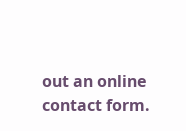out an online contact form.